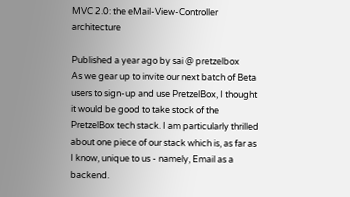MVC 2.0: the eMail-View-Controller architecture

Published a year ago by sai @ pretzelbox
As we gear up to invite our next batch of Beta users to sign-up and use PretzelBox, I thought it would be good to take stock of the PretzelBox tech stack. I am particularly thrilled about one piece of our stack which is, as far as I know, unique to us - namely, Email as a backend.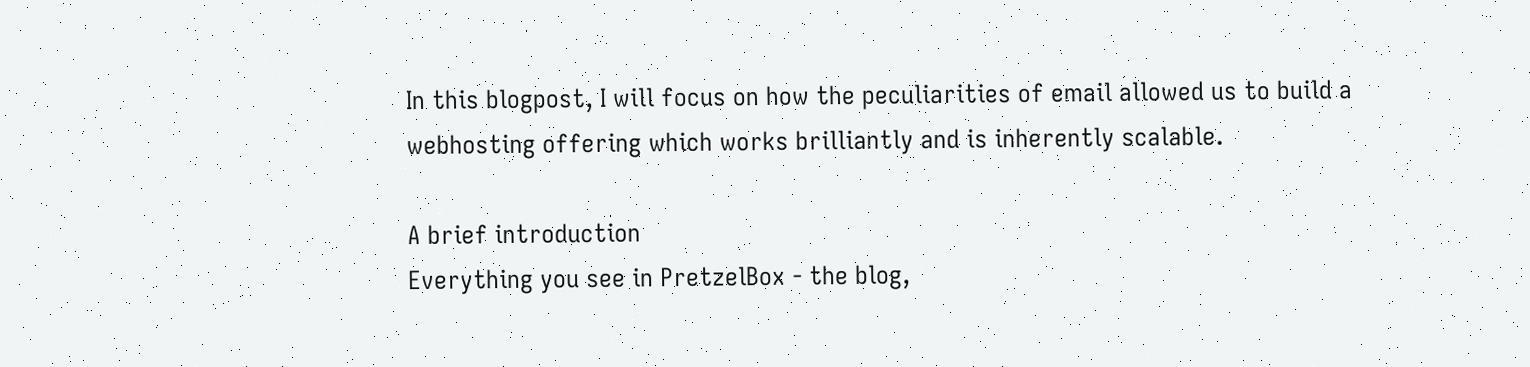In this blogpost, I will focus on how the peculiarities of email allowed us to build a webhosting offering which works brilliantly and is inherently scalable.

A brief introduction
Everything you see in PretzelBox - the blog,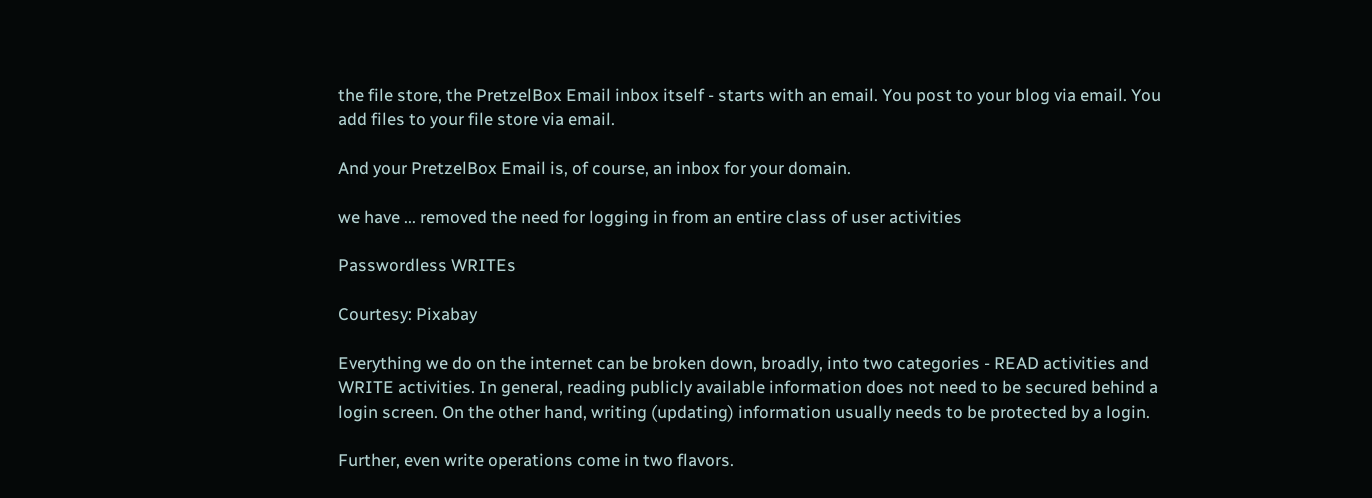the file store, the PretzelBox Email inbox itself - starts with an email. You post to your blog via email. You add files to your file store via email.

And your PretzelBox Email is, of course, an inbox for your domain.

we have ... removed the need for logging in from an entire class of user activities

Passwordless WRITEs

Courtesy: Pixabay

Everything we do on the internet can be broken down, broadly, into two categories - READ activities and WRITE activities. In general, reading publicly available information does not need to be secured behind a login screen. On the other hand, writing (updating) information usually needs to be protected by a login.

Further, even write operations come in two flavors.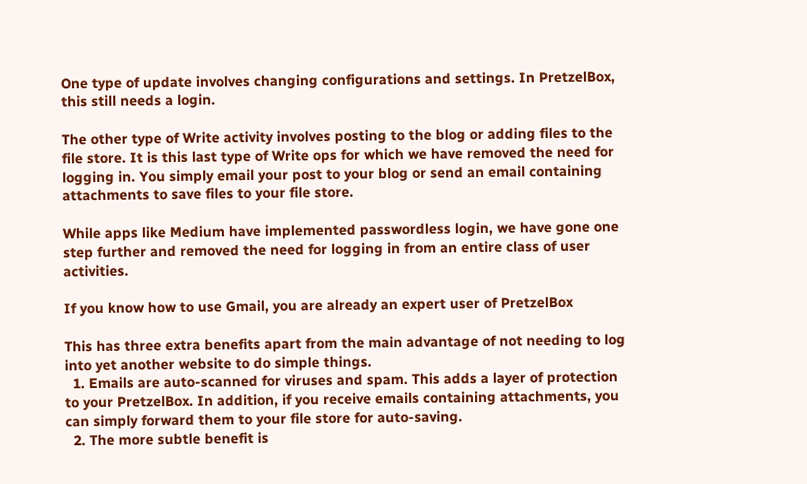One type of update involves changing configurations and settings. In PretzelBox, this still needs a login.

The other type of Write activity involves posting to the blog or adding files to the file store. It is this last type of Write ops for which we have removed the need for logging in. You simply email your post to your blog or send an email containing attachments to save files to your file store.

While apps like Medium have implemented passwordless login, we have gone one step further and removed the need for logging in from an entire class of user activities.

If you know how to use Gmail, you are already an expert user of PretzelBox

This has three extra benefits apart from the main advantage of not needing to log into yet another website to do simple things.
  1. Emails are auto-scanned for viruses and spam. This adds a layer of protection to your PretzelBox. In addition, if you receive emails containing attachments, you can simply forward them to your file store for auto-saving.
  2. The more subtle benefit is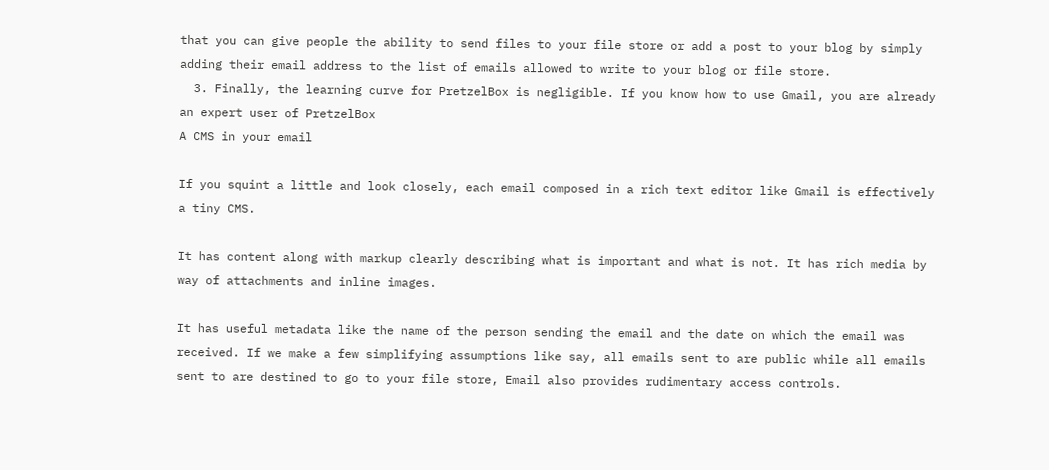that you can give people the ability to send files to your file store or add a post to your blog by simply adding their email address to the list of emails allowed to write to your blog or file store.
  3. Finally, the learning curve for PretzelBox is negligible. If you know how to use Gmail, you are already an expert user of PretzelBox
A CMS in your email

If you squint a little and look closely, each email composed in a rich text editor like Gmail is effectively a tiny CMS.

It has content along with markup clearly describing what is important and what is not. It has rich media by way of attachments and inline images.

It has useful metadata like the name of the person sending the email and the date on which the email was received. If we make a few simplifying assumptions like say, all emails sent to are public while all emails sent to are destined to go to your file store, Email also provides rudimentary access controls.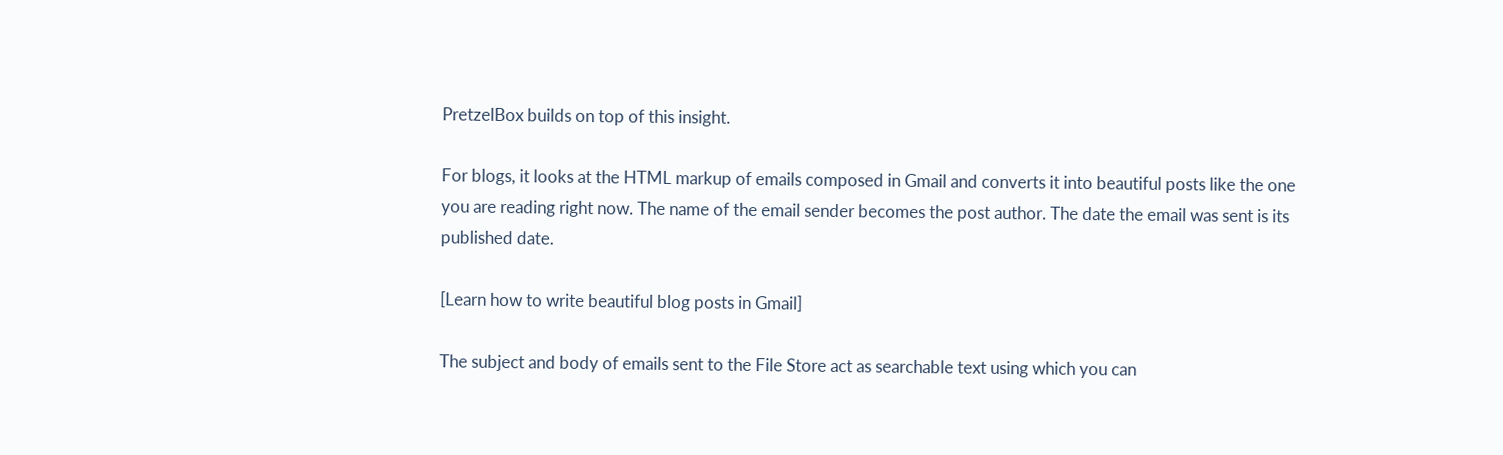PretzelBox builds on top of this insight.

For blogs, it looks at the HTML markup of emails composed in Gmail and converts it into beautiful posts like the one you are reading right now. The name of the email sender becomes the post author. The date the email was sent is its published date.

[Learn how to write beautiful blog posts in Gmail]

The subject and body of emails sent to the File Store act as searchable text using which you can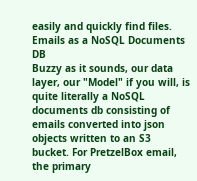easily and quickly find files.
Emails as a NoSQL Documents DB
Buzzy as it sounds, our data layer, our "Model" if you will, is quite literally a NoSQL documents db consisting of emails converted into json objects written to an S3 bucket. For PretzelBox email, the primary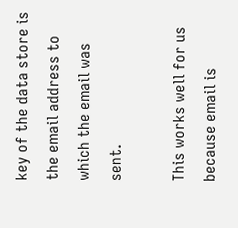key of the data store is the email address to which the email was sent.

This works well for us because email is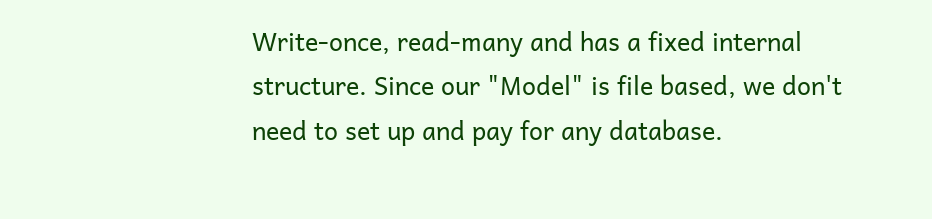Write-once, read-many and has a fixed internal structure. Since our "Model" is file based, we don't need to set up and pay for any database.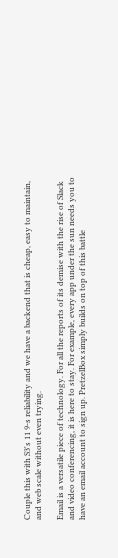Couple this with S3's 11 9-s reliability and we have a backend that is cheap, easy to maintain, and web scale without even trying.

Email is a versatile piece of technology. For all the reports of its demise with the rise of Slack and video conferencing, it is here to stay. For example, every app under the sun needs you to have an email account to sign up. PretzelBox simply builds on top of this battle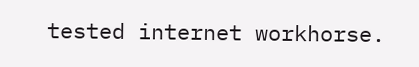tested internet workhorse.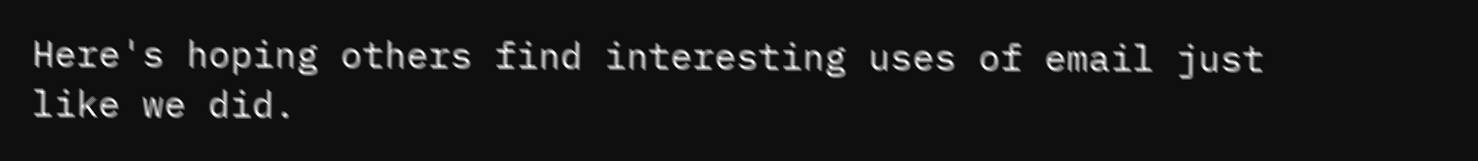Here's hoping others find interesting uses of email just like we did.